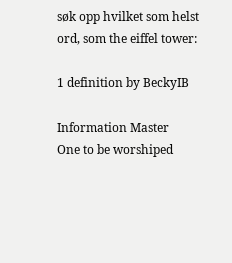søk opp hvilket som helst ord, som the eiffel tower:

1 definition by BeckyIB

Information Master
One to be worshiped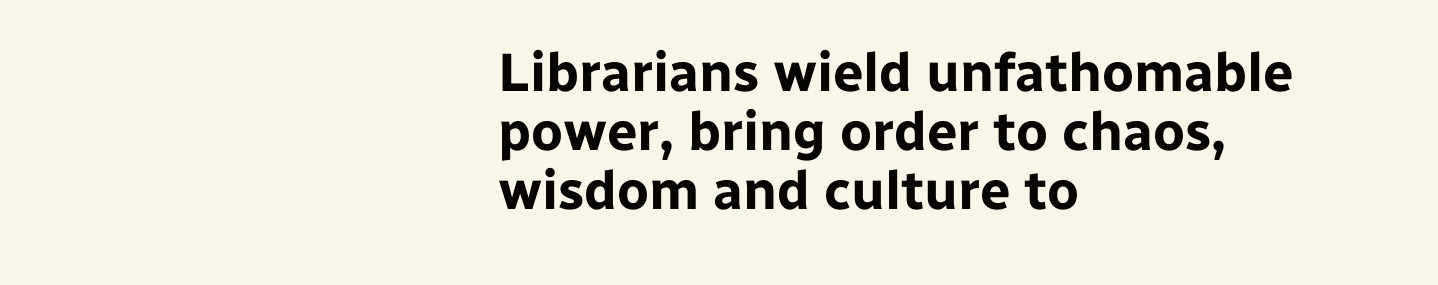Librarians wield unfathomable power, bring order to chaos, wisdom and culture to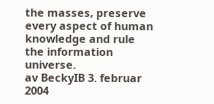the masses, preserve every aspect of human knowledge and rule the information universe.
av BeckyIB 3. februar 2004